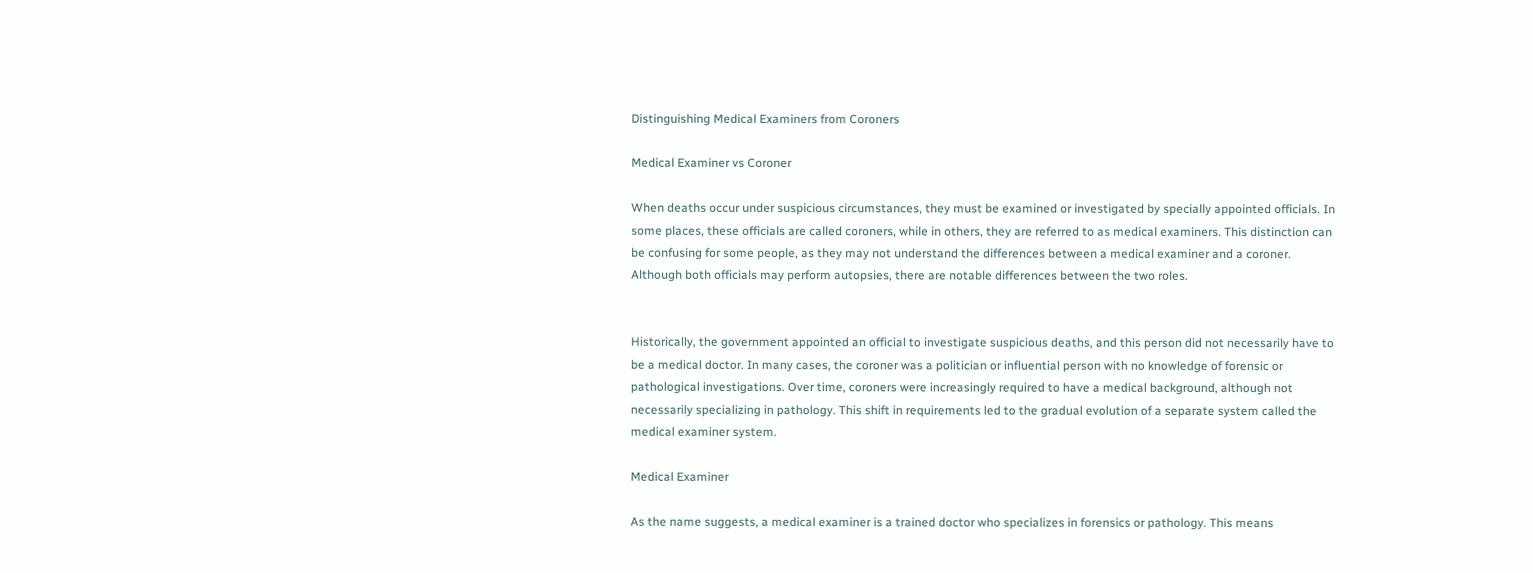Distinguishing Medical Examiners from Coroners

Medical Examiner vs Coroner

When deaths occur under suspicious circumstances, they must be examined or investigated by specially appointed officials. In some places, these officials are called coroners, while in others, they are referred to as medical examiners. This distinction can be confusing for some people, as they may not understand the differences between a medical examiner and a coroner. Although both officials may perform autopsies, there are notable differences between the two roles.


Historically, the government appointed an official to investigate suspicious deaths, and this person did not necessarily have to be a medical doctor. In many cases, the coroner was a politician or influential person with no knowledge of forensic or pathological investigations. Over time, coroners were increasingly required to have a medical background, although not necessarily specializing in pathology. This shift in requirements led to the gradual evolution of a separate system called the medical examiner system.

Medical Examiner

As the name suggests, a medical examiner is a trained doctor who specializes in forensics or pathology. This means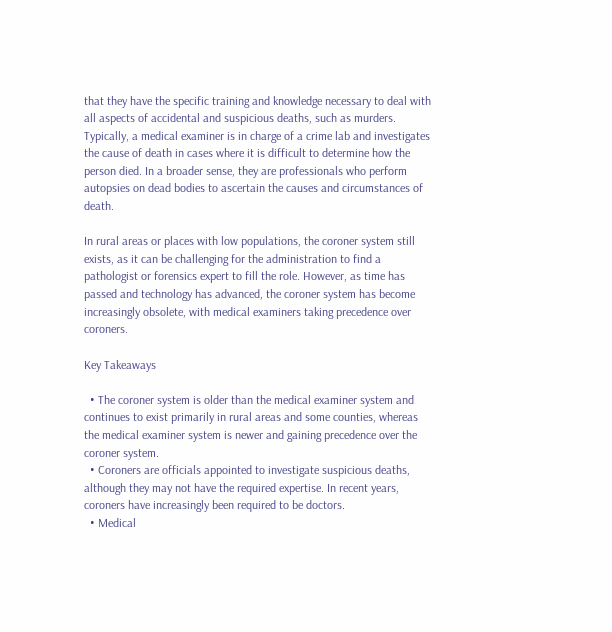that they have the specific training and knowledge necessary to deal with all aspects of accidental and suspicious deaths, such as murders. Typically, a medical examiner is in charge of a crime lab and investigates the cause of death in cases where it is difficult to determine how the person died. In a broader sense, they are professionals who perform autopsies on dead bodies to ascertain the causes and circumstances of death.

In rural areas or places with low populations, the coroner system still exists, as it can be challenging for the administration to find a pathologist or forensics expert to fill the role. However, as time has passed and technology has advanced, the coroner system has become increasingly obsolete, with medical examiners taking precedence over coroners.

Key Takeaways

  • The coroner system is older than the medical examiner system and continues to exist primarily in rural areas and some counties, whereas the medical examiner system is newer and gaining precedence over the coroner system.
  • Coroners are officials appointed to investigate suspicious deaths, although they may not have the required expertise. In recent years, coroners have increasingly been required to be doctors.
  • Medical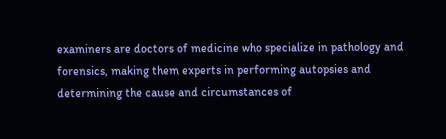examiners are doctors of medicine who specialize in pathology and forensics, making them experts in performing autopsies and determining the cause and circumstances of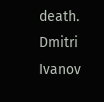death.
Dmitri Ivanov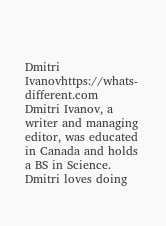Dmitri Ivanovhttps://whats-different.com
Dmitri Ivanov, a writer and managing editor, was educated in Canada and holds a BS in Science. Dmitri loves doing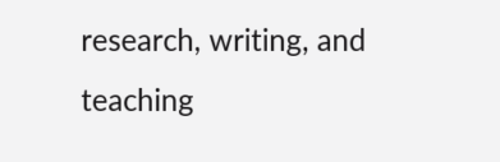research, writing, and teaching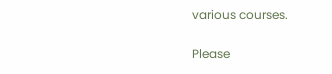various courses.


Please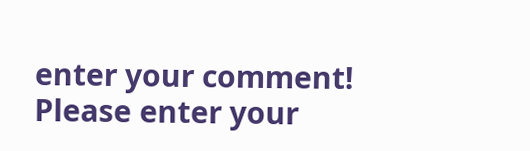enter your comment!
Please enter your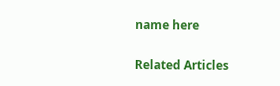name here

Related Articles